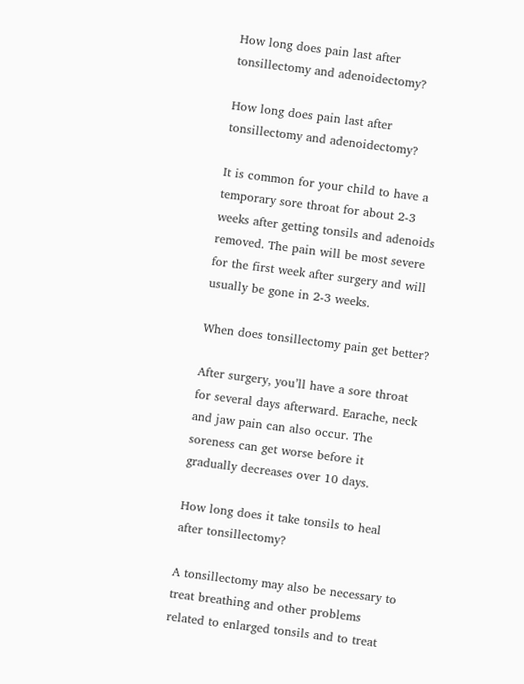How long does pain last after tonsillectomy and adenoidectomy?

How long does pain last after tonsillectomy and adenoidectomy?

It is common for your child to have a temporary sore throat for about 2-3 weeks after getting tonsils and adenoids removed. The pain will be most severe for the first week after surgery and will usually be gone in 2-3 weeks.

When does tonsillectomy pain get better?

After surgery, you’ll have a sore throat for several days afterward. Earache, neck and jaw pain can also occur. The soreness can get worse before it gradually decreases over 10 days.

How long does it take tonsils to heal after tonsillectomy?

A tonsillectomy may also be necessary to treat breathing and other problems related to enlarged tonsils and to treat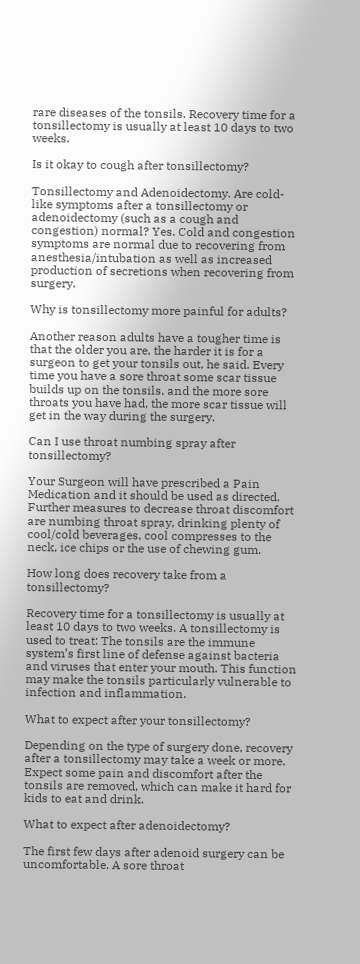rare diseases of the tonsils. Recovery time for a tonsillectomy is usually at least 10 days to two weeks.

Is it okay to cough after tonsillectomy?

Tonsillectomy and Adenoidectomy. Are cold-like symptoms after a tonsillectomy or adenoidectomy (such as a cough and congestion) normal? Yes. Cold and congestion symptoms are normal due to recovering from anesthesia/intubation as well as increased production of secretions when recovering from surgery.

Why is tonsillectomy more painful for adults?

Another reason adults have a tougher time is that the older you are, the harder it is for a surgeon to get your tonsils out, he said. Every time you have a sore throat some scar tissue builds up on the tonsils, and the more sore throats you have had, the more scar tissue will get in the way during the surgery.

Can I use throat numbing spray after tonsillectomy?

Your Surgeon will have prescribed a Pain Medication and it should be used as directed. Further measures to decrease throat discomfort are numbing throat spray, drinking plenty of cool/cold beverages, cool compresses to the neck, ice chips or the use of chewing gum.

How long does recovery take from a tonsillectomy?

Recovery time for a tonsillectomy is usually at least 10 days to two weeks. A tonsillectomy is used to treat: The tonsils are the immune system’s first line of defense against bacteria and viruses that enter your mouth. This function may make the tonsils particularly vulnerable to infection and inflammation.

What to expect after your tonsillectomy?

Depending on the type of surgery done, recovery after a tonsillectomy may take a week or more. Expect some pain and discomfort after the tonsils are removed, which can make it hard for kids to eat and drink.

What to expect after adenoidectomy?

The first few days after adenoid surgery can be uncomfortable. A sore throat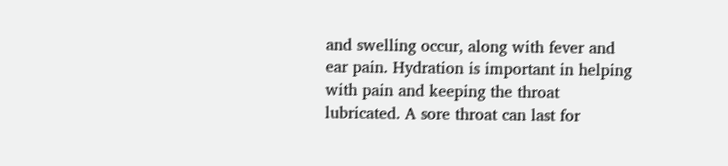and swelling occur, along with fever and ear pain. Hydration is important in helping with pain and keeping the throat lubricated. A sore throat can last for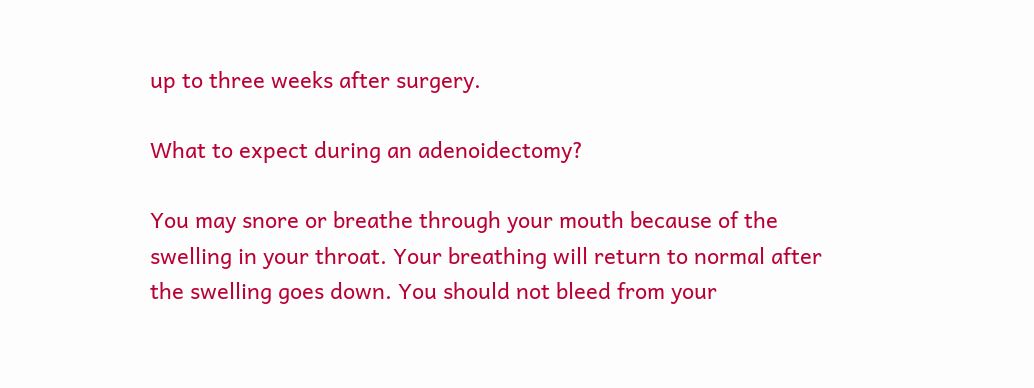up to three weeks after surgery.

What to expect during an adenoidectomy?

You may snore or breathe through your mouth because of the swelling in your throat. Your breathing will return to normal after the swelling goes down. You should not bleed from your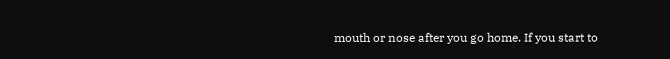mouth or nose after you go home. If you start to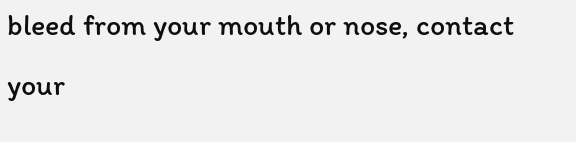bleed from your mouth or nose, contact your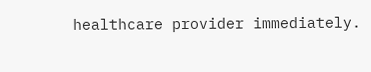healthcare provider immediately.